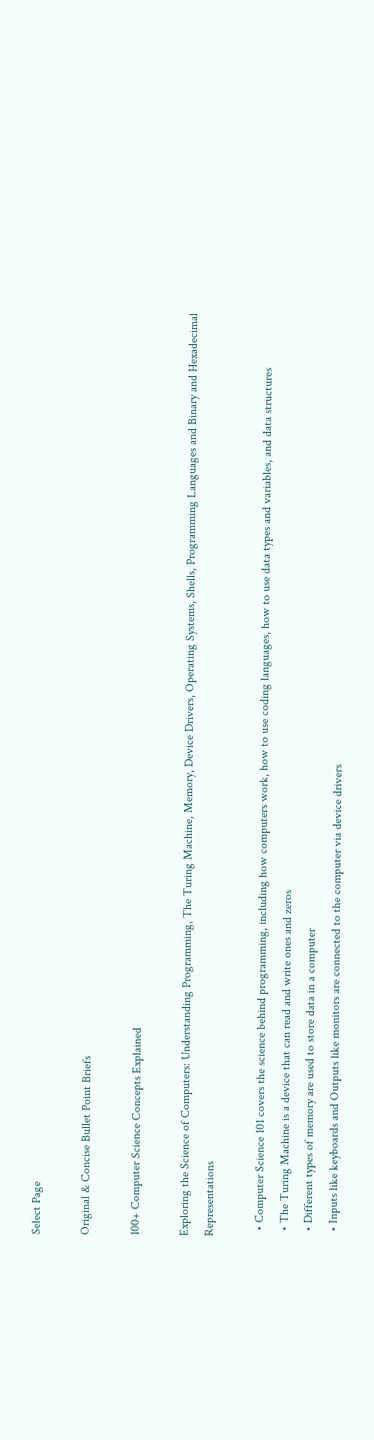Select Page

Original & Concise Bullet Point Briefs

100+ Computer Science Concepts Explained

Exploring the Science of Computers: Understanding Programming, The Turing Machine, Memory, Device Drivers, Operating Systems, Shells, Programming Languages and Binary and Hexadecimal Representations

  • Computer Science 101 covers the science behind programming, including how computers work, how to use coding languages, how to use data types and variables, and data structures
  • The Turing Machine is a device that can read and write ones and zeros
  • Different types of memory are used to store data in a computer
  • Inputs like keyboards and Outputs like monitors are connected to the computer via device drivers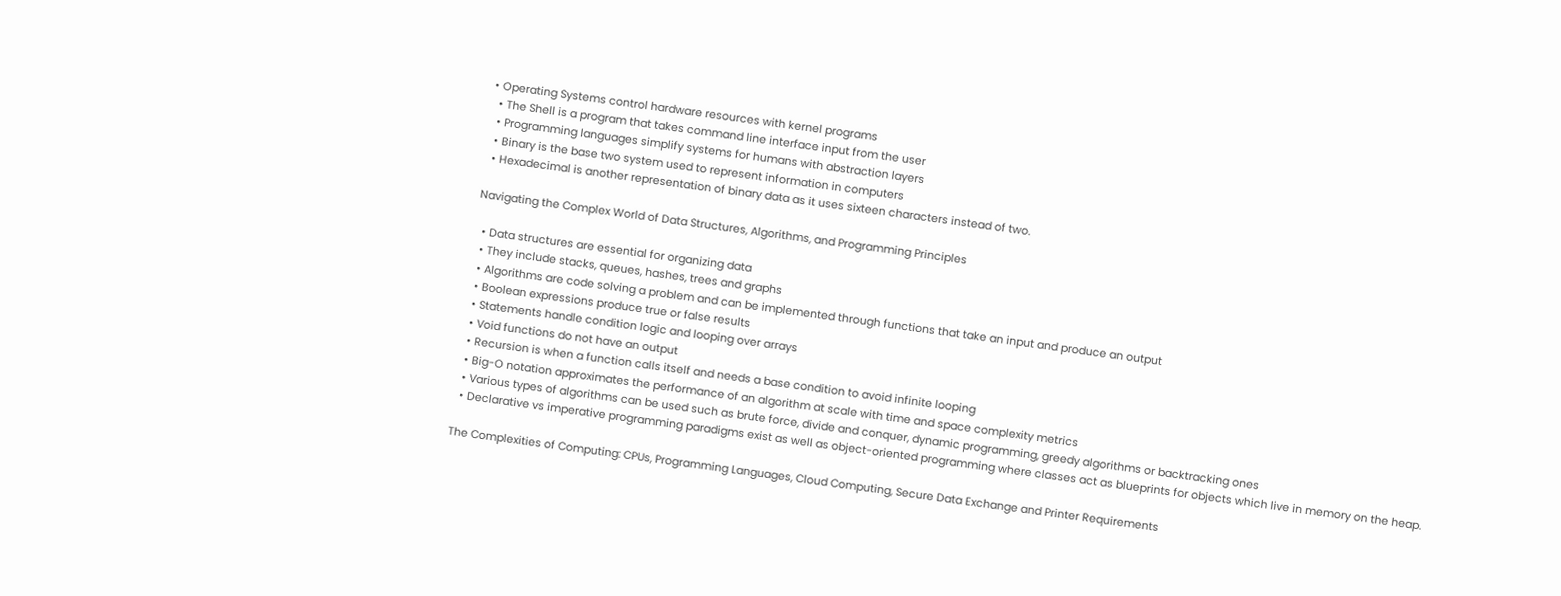• Operating Systems control hardware resources with kernel programs
  • The Shell is a program that takes command line interface input from the user
  • Programming languages simplify systems for humans with abstraction layers
  • Binary is the base two system used to represent information in computers
  • Hexadecimal is another representation of binary data as it uses sixteen characters instead of two.

Navigating the Complex World of Data Structures, Algorithms, and Programming Principles

  • Data structures are essential for organizing data
  • They include stacks, queues, hashes, trees and graphs
  • Algorithms are code solving a problem and can be implemented through functions that take an input and produce an output
  • Boolean expressions produce true or false results
  • Statements handle condition logic and looping over arrays
  • Void functions do not have an output
  • Recursion is when a function calls itself and needs a base condition to avoid infinite looping
  • Big-O notation approximates the performance of an algorithm at scale with time and space complexity metrics
  • Various types of algorithms can be used such as brute force, divide and conquer, dynamic programming, greedy algorithms or backtracking ones
  • Declarative vs imperative programming paradigms exist as well as object-oriented programming where classes act as blueprints for objects which live in memory on the heap.

The Complexities of Computing: CPUs, Programming Languages, Cloud Computing, Secure Data Exchange and Printer Requirements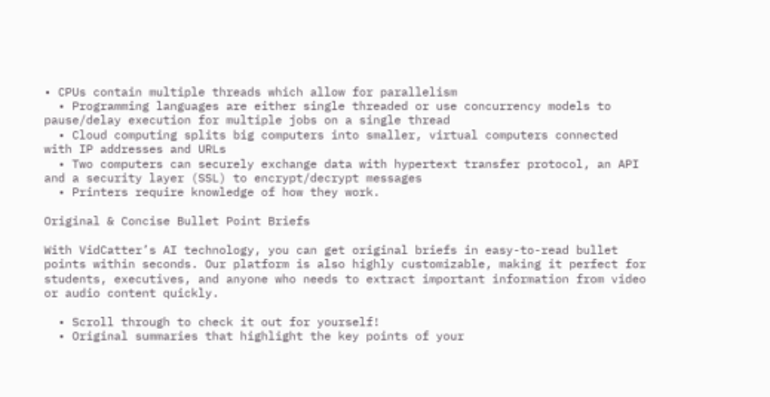• CPUs contain multiple threads which allow for parallelism
  • Programming languages are either single threaded or use concurrency models to pause/delay execution for multiple jobs on a single thread
  • Cloud computing splits big computers into smaller, virtual computers connected with IP addresses and URLs
  • Two computers can securely exchange data with hypertext transfer protocol, an API and a security layer (SSL) to encrypt/decrypt messages
  • Printers require knowledge of how they work.

Original & Concise Bullet Point Briefs

With VidCatter’s AI technology, you can get original briefs in easy-to-read bullet points within seconds. Our platform is also highly customizable, making it perfect for students, executives, and anyone who needs to extract important information from video or audio content quickly.

  • Scroll through to check it out for yourself!
  • Original summaries that highlight the key points of your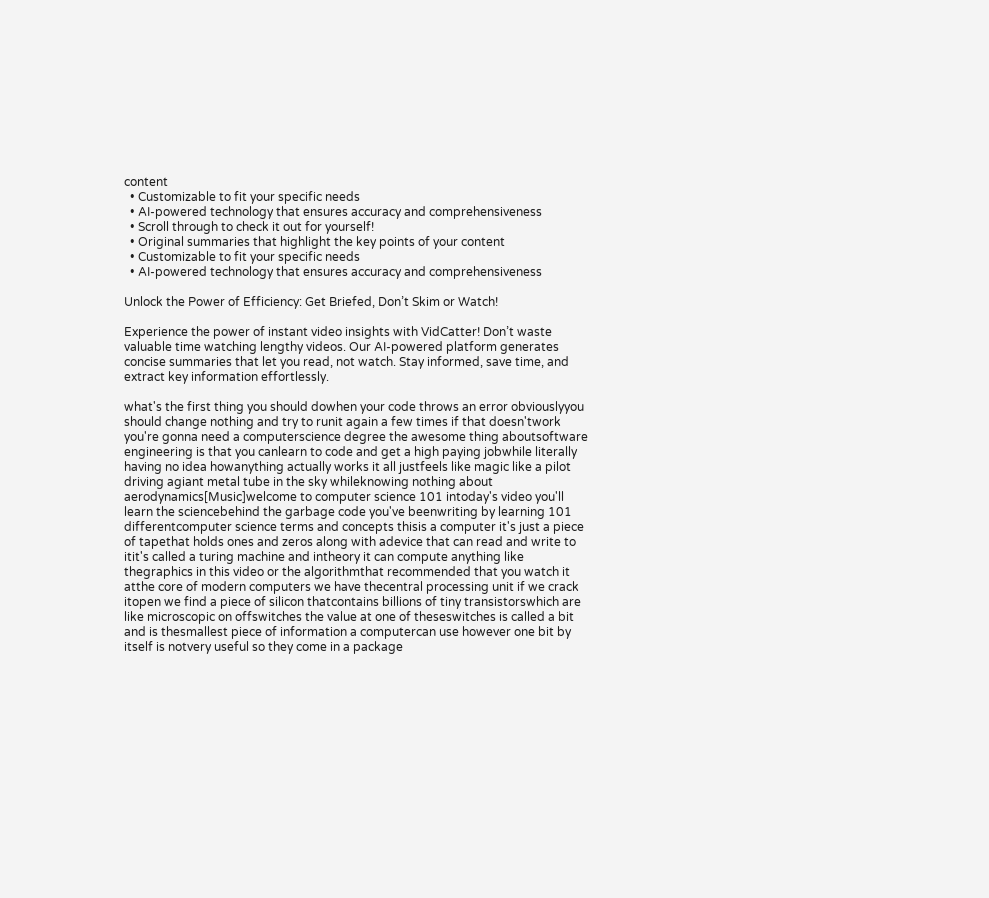content
  • Customizable to fit your specific needs
  • AI-powered technology that ensures accuracy and comprehensiveness
  • Scroll through to check it out for yourself!
  • Original summaries that highlight the key points of your content
  • Customizable to fit your specific needs
  • AI-powered technology that ensures accuracy and comprehensiveness

Unlock the Power of Efficiency: Get Briefed, Don’t Skim or Watch!

Experience the power of instant video insights with VidCatter! Don’t waste valuable time watching lengthy videos. Our AI-powered platform generates concise summaries that let you read, not watch. Stay informed, save time, and extract key information effortlessly.

what's the first thing you should dowhen your code throws an error obviouslyyou should change nothing and try to runit again a few times if that doesn'twork you're gonna need a computerscience degree the awesome thing aboutsoftware engineering is that you canlearn to code and get a high paying jobwhile literally having no idea howanything actually works it all justfeels like magic like a pilot driving agiant metal tube in the sky whileknowing nothing about aerodynamics[Music]welcome to computer science 101 intoday's video you'll learn the sciencebehind the garbage code you've beenwriting by learning 101 differentcomputer science terms and concepts thisis a computer it's just a piece of tapethat holds ones and zeros along with adevice that can read and write to itit's called a turing machine and intheory it can compute anything like thegraphics in this video or the algorithmthat recommended that you watch it atthe core of modern computers we have thecentral processing unit if we crack itopen we find a piece of silicon thatcontains billions of tiny transistorswhich are like microscopic on offswitches the value at one of theseswitches is called a bit and is thesmallest piece of information a computercan use however one bit by itself is notvery useful so they come in a package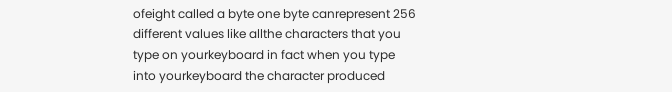ofeight called a byte one byte canrepresent 256 different values like allthe characters that you type on yourkeyboard in fact when you type into yourkeyboard the character produced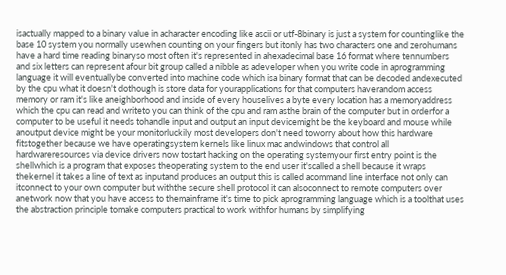isactually mapped to a binary value in acharacter encoding like ascii or utf-8binary is just a system for countinglike the base 10 system you normally usewhen counting on your fingers but itonly has two characters one and zerohumans have a hard time reading binaryso most often it's represented in ahexadecimal base 16 format where tennumbers and six letters can represent afour bit group called a nibble as adeveloper when you write code in aprogramming language it will eventuallybe converted into machine code which isa binary format that can be decoded andexecuted by the cpu what it doesn't dothough is store data for yourapplications for that computers haverandom access memory or ram it's like aneighborhood and inside of every houselives a byte every location has a memoryaddress which the cpu can read and writeto you can think of the cpu and ram asthe brain of the computer but in orderfor a computer to be useful it needs tohandle input and output an input devicemight be the keyboard and mouse while anoutput device might be your monitorluckily most developers don't need toworry about how this hardware fitstogether because we have operatingsystem kernels like linux mac andwindows that control all hardwareresources via device drivers now tostart hacking on the operating systemyour first entry point is the shellwhich is a program that exposes theoperating system to the end user it'scalled a shell because it wraps thekernel it takes a line of text as inputand produces an output this is called acommand line interface not only can itconnect to your own computer but withthe secure shell protocol it can alsoconnect to remote computers over anetwork now that you have access to themainframe it's time to pick aprogramming language which is a toolthat uses the abstraction principle tomake computers practical to work withfor humans by simplifying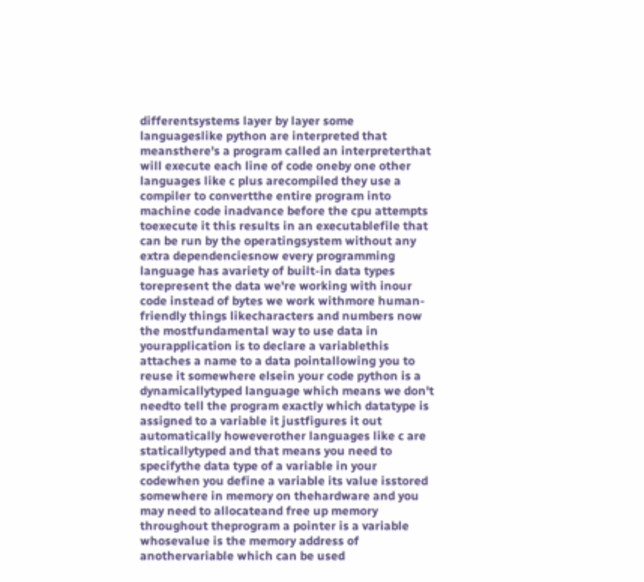differentsystems layer by layer some languageslike python are interpreted that meansthere's a program called an interpreterthat will execute each line of code oneby one other languages like c plus arecompiled they use a compiler to convertthe entire program into machine code inadvance before the cpu attempts toexecute it this results in an executablefile that can be run by the operatingsystem without any extra dependenciesnow every programming language has avariety of built-in data types torepresent the data we're working with inour code instead of bytes we work withmore human-friendly things likecharacters and numbers now the mostfundamental way to use data in yourapplication is to declare a variablethis attaches a name to a data pointallowing you to reuse it somewhere elsein your code python is a dynamicallytyped language which means we don't needto tell the program exactly which datatype is assigned to a variable it justfigures it out automatically howeverother languages like c are staticallytyped and that means you need to specifythe data type of a variable in your codewhen you define a variable its value isstored somewhere in memory on thehardware and you may need to allocateand free up memory throughout theprogram a pointer is a variable whosevalue is the memory address of anothervariable which can be used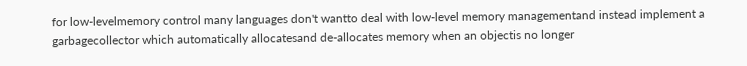for low-levelmemory control many languages don't wantto deal with low-level memory managementand instead implement a garbagecollector which automatically allocatesand de-allocates memory when an objectis no longer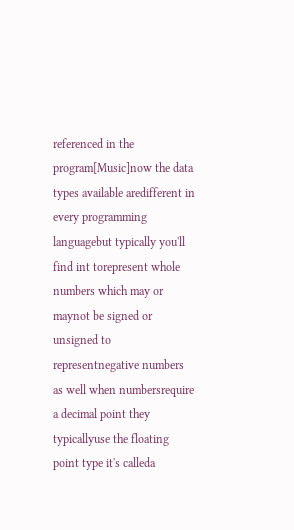referenced in the program[Music]now the data types available aredifferent in every programming languagebut typically you'll find int torepresent whole numbers which may or maynot be signed or unsigned to representnegative numbers as well when numbersrequire a decimal point they typicallyuse the floating point type it's calleda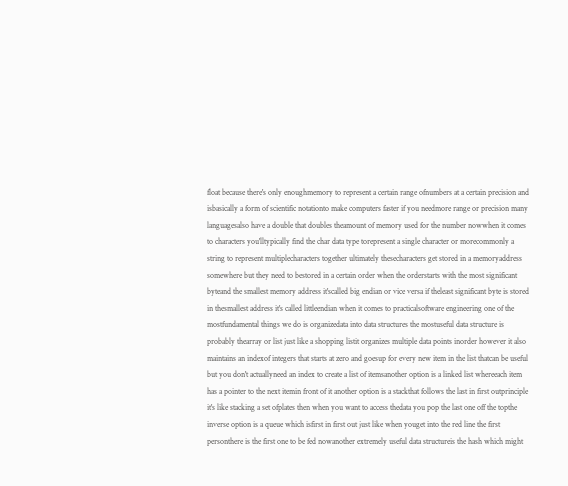float because there's only enoughmemory to represent a certain range ofnumbers at a certain precision and isbasically a form of scientific notationto make computers faster if you needmore range or precision many languagesalso have a double that doubles theamount of memory used for the number nowwhen it comes to characters you'lltypically find the char data type torepresent a single character or morecommonly a string to represent multiplecharacters together ultimately thesecharacters get stored in a memoryaddress somewhere but they need to bestored in a certain order when the orderstarts with the most significant byteand the smallest memory address it'scalled big endian or vice versa if theleast significant byte is stored in thesmallest address it's called littleendian when it comes to practicalsoftware engineering one of the mostfundamental things we do is organizedata into data structures the mostuseful data structure is probably thearray or list just like a shopping listit organizes multiple data points inorder however it also maintains an indexof integers that starts at zero and goesup for every new item in the list thatcan be useful but you don't actuallyneed an index to create a list of itemsanother option is a linked list whereeach item has a pointer to the next itemin front of it another option is a stackthat follows the last in first outprinciple it's like stacking a set ofplates then when you want to access thedata you pop the last one off the topthe inverse option is a queue which isfirst in first out just like when youget into the red line the first personthere is the first one to be fed nowanother extremely useful data structureis the hash which might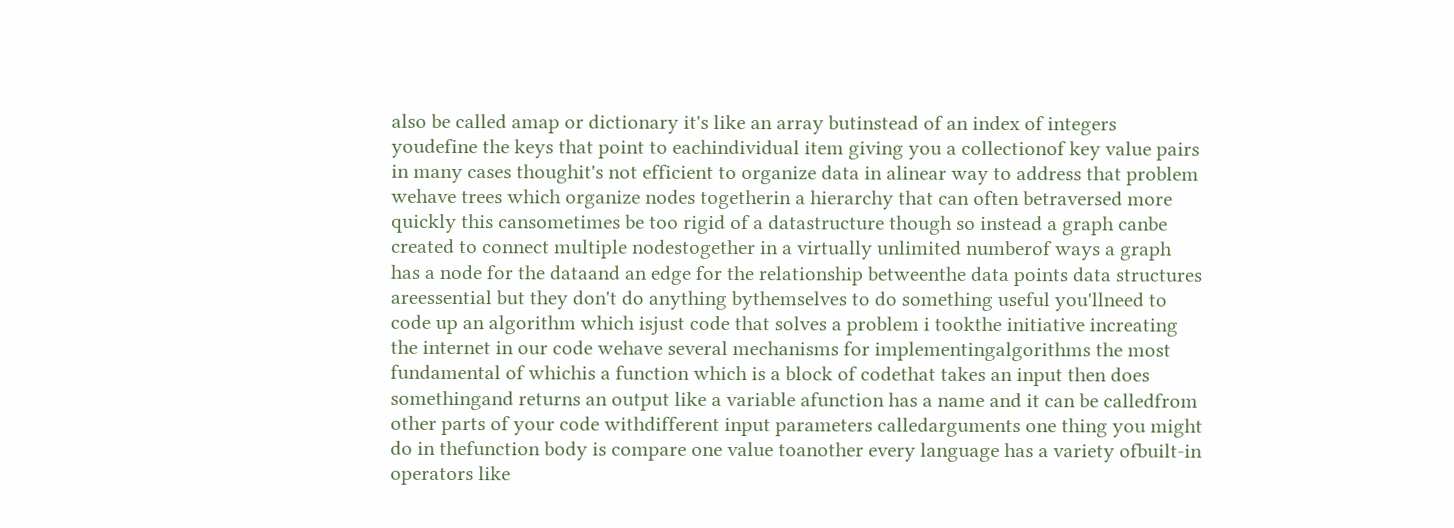also be called amap or dictionary it's like an array butinstead of an index of integers youdefine the keys that point to eachindividual item giving you a collectionof key value pairs in many cases thoughit's not efficient to organize data in alinear way to address that problem wehave trees which organize nodes togetherin a hierarchy that can often betraversed more quickly this cansometimes be too rigid of a datastructure though so instead a graph canbe created to connect multiple nodestogether in a virtually unlimited numberof ways a graph has a node for the dataand an edge for the relationship betweenthe data points data structures areessential but they don't do anything bythemselves to do something useful you'llneed to code up an algorithm which isjust code that solves a problem i tookthe initiative increating the internet in our code wehave several mechanisms for implementingalgorithms the most fundamental of whichis a function which is a block of codethat takes an input then does somethingand returns an output like a variable afunction has a name and it can be calledfrom other parts of your code withdifferent input parameters calledarguments one thing you might do in thefunction body is compare one value toanother every language has a variety ofbuilt-in operators like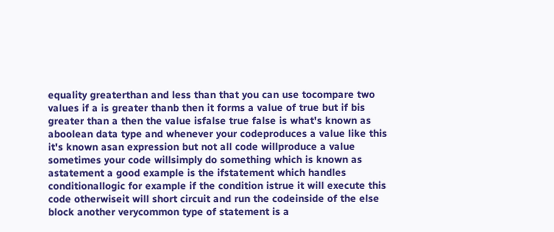equality greaterthan and less than that you can use tocompare two values if a is greater thanb then it forms a value of true but if bis greater than a then the value isfalse true false is what's known as aboolean data type and whenever your codeproduces a value like this it's known asan expression but not all code willproduce a value sometimes your code willsimply do something which is known as astatement a good example is the ifstatement which handles conditionallogic for example if the condition istrue it will execute this code otherwiseit will short circuit and run the codeinside of the else block another verycommon type of statement is a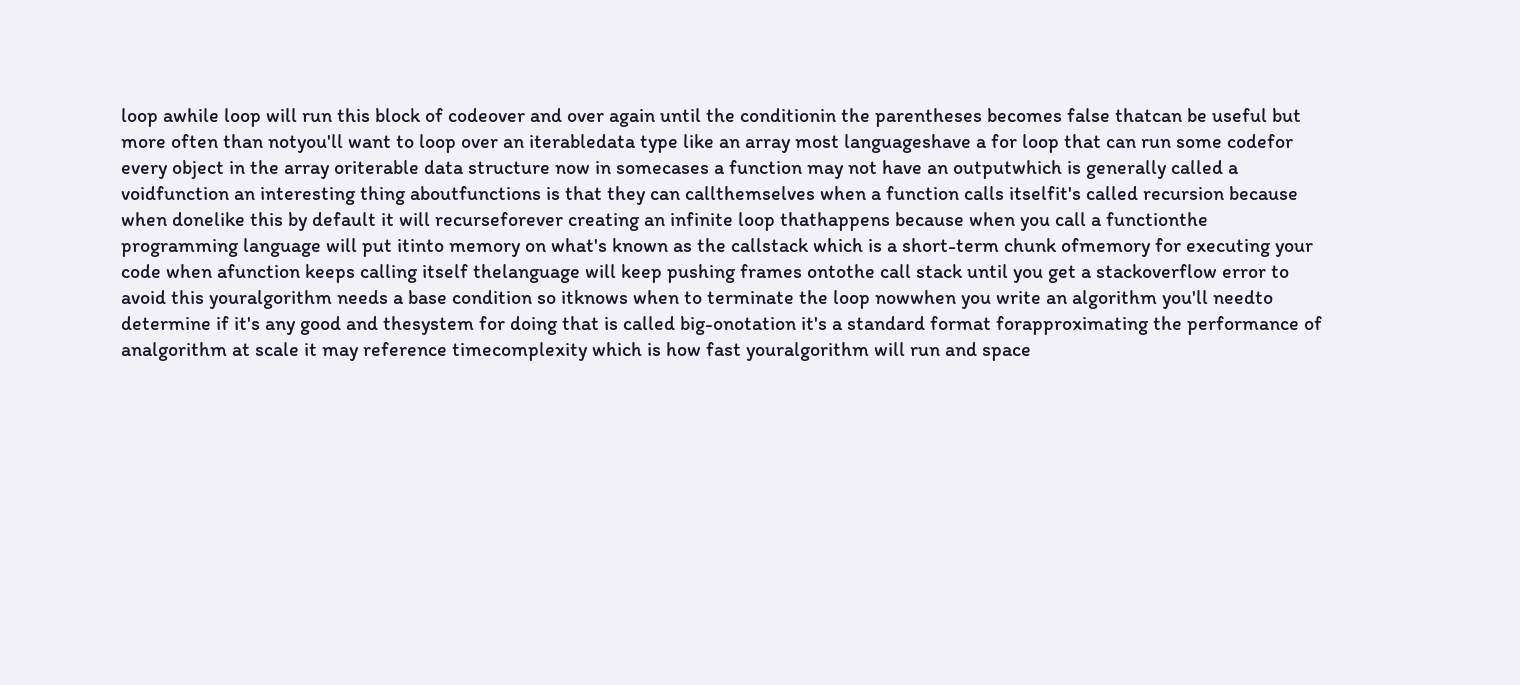loop awhile loop will run this block of codeover and over again until the conditionin the parentheses becomes false thatcan be useful but more often than notyou'll want to loop over an iterabledata type like an array most languageshave a for loop that can run some codefor every object in the array oriterable data structure now in somecases a function may not have an outputwhich is generally called a voidfunction an interesting thing aboutfunctions is that they can callthemselves when a function calls itselfit's called recursion because when donelike this by default it will recurseforever creating an infinite loop thathappens because when you call a functionthe programming language will put itinto memory on what's known as the callstack which is a short-term chunk ofmemory for executing your code when afunction keeps calling itself thelanguage will keep pushing frames ontothe call stack until you get a stackoverflow error to avoid this youralgorithm needs a base condition so itknows when to terminate the loop nowwhen you write an algorithm you'll needto determine if it's any good and thesystem for doing that is called big-onotation it's a standard format forapproximating the performance of analgorithm at scale it may reference timecomplexity which is how fast youralgorithm will run and space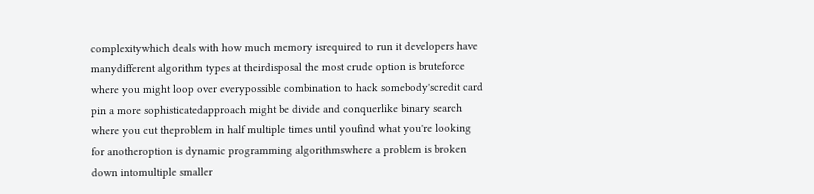complexitywhich deals with how much memory isrequired to run it developers have manydifferent algorithm types at theirdisposal the most crude option is bruteforce where you might loop over everypossible combination to hack somebody'scredit card pin a more sophisticatedapproach might be divide and conquerlike binary search where you cut theproblem in half multiple times until youfind what you're looking for anotheroption is dynamic programming algorithmswhere a problem is broken down intomultiple smaller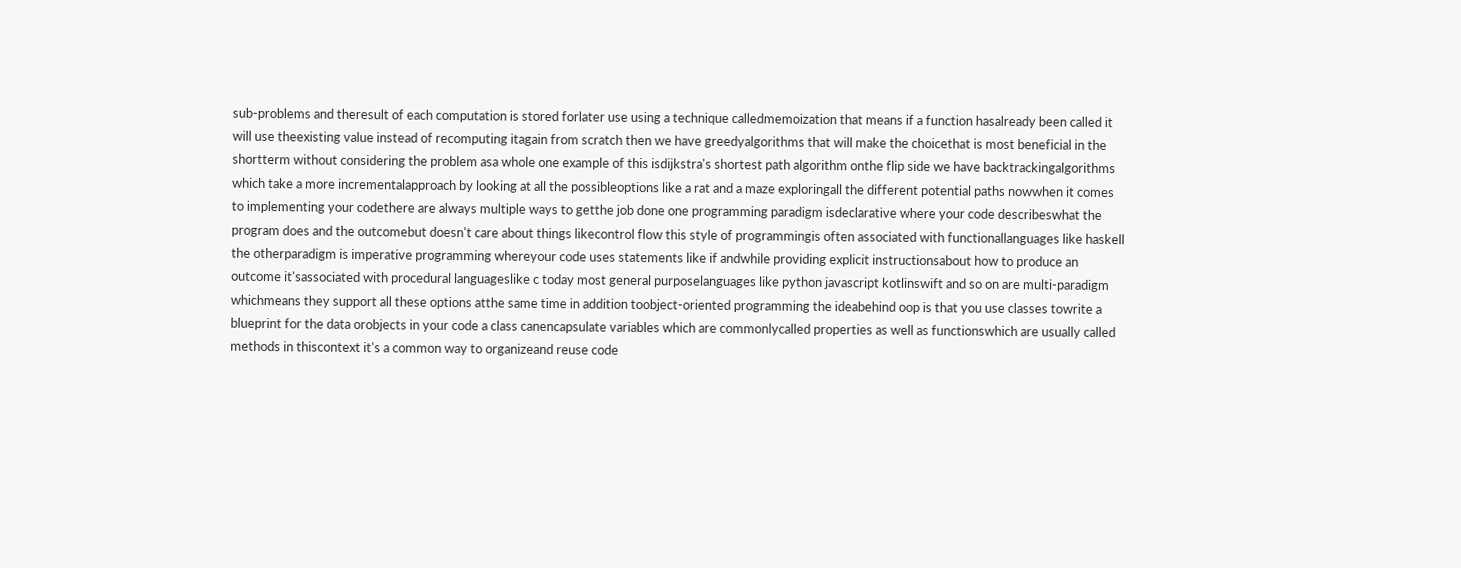sub-problems and theresult of each computation is stored forlater use using a technique calledmemoization that means if a function hasalready been called it will use theexisting value instead of recomputing itagain from scratch then we have greedyalgorithms that will make the choicethat is most beneficial in the shortterm without considering the problem asa whole one example of this isdijkstra's shortest path algorithm onthe flip side we have backtrackingalgorithms which take a more incrementalapproach by looking at all the possibleoptions like a rat and a maze exploringall the different potential paths nowwhen it comes to implementing your codethere are always multiple ways to getthe job done one programming paradigm isdeclarative where your code describeswhat the program does and the outcomebut doesn't care about things likecontrol flow this style of programmingis often associated with functionallanguages like haskell the otherparadigm is imperative programming whereyour code uses statements like if andwhile providing explicit instructionsabout how to produce an outcome it'sassociated with procedural languageslike c today most general purposelanguages like python javascript kotlinswift and so on are multi-paradigm whichmeans they support all these options atthe same time in addition toobject-oriented programming the ideabehind oop is that you use classes towrite a blueprint for the data orobjects in your code a class canencapsulate variables which are commonlycalled properties as well as functionswhich are usually called methods in thiscontext it's a common way to organizeand reuse code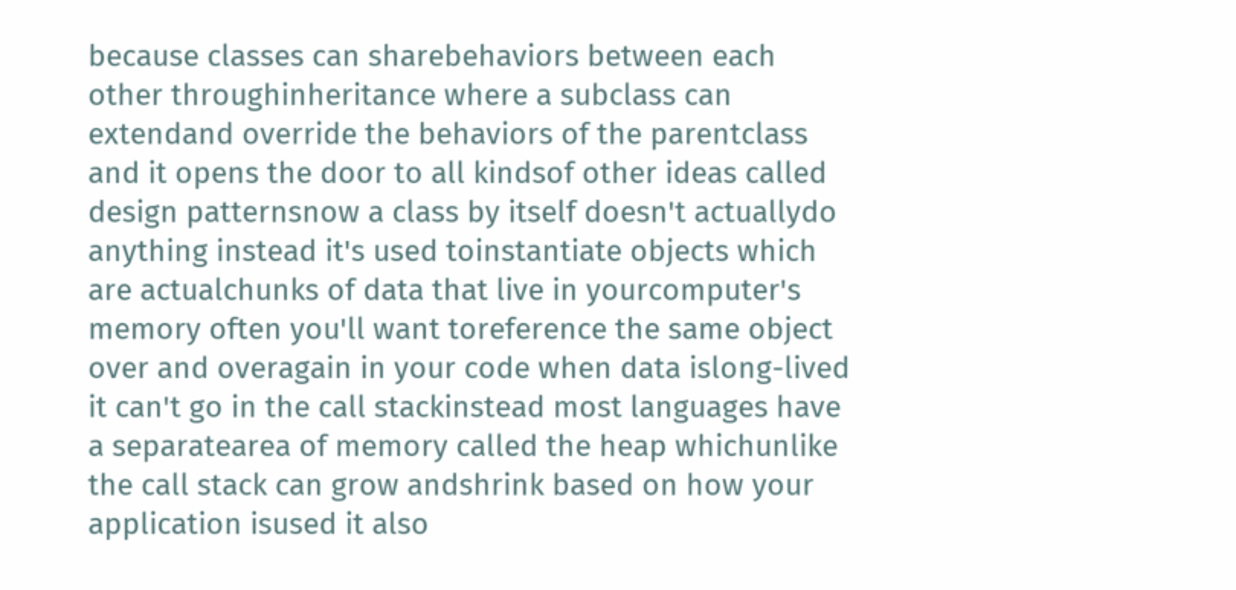because classes can sharebehaviors between each other throughinheritance where a subclass can extendand override the behaviors of the parentclass and it opens the door to all kindsof other ideas called design patternsnow a class by itself doesn't actuallydo anything instead it's used toinstantiate objects which are actualchunks of data that live in yourcomputer's memory often you'll want toreference the same object over and overagain in your code when data islong-lived it can't go in the call stackinstead most languages have a separatearea of memory called the heap whichunlike the call stack can grow andshrink based on how your application isused it also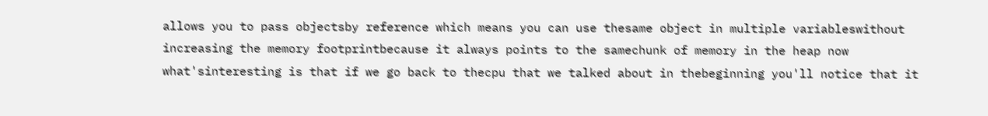allows you to pass objectsby reference which means you can use thesame object in multiple variableswithout increasing the memory footprintbecause it always points to the samechunk of memory in the heap now what'sinteresting is that if we go back to thecpu that we talked about in thebeginning you'll notice that it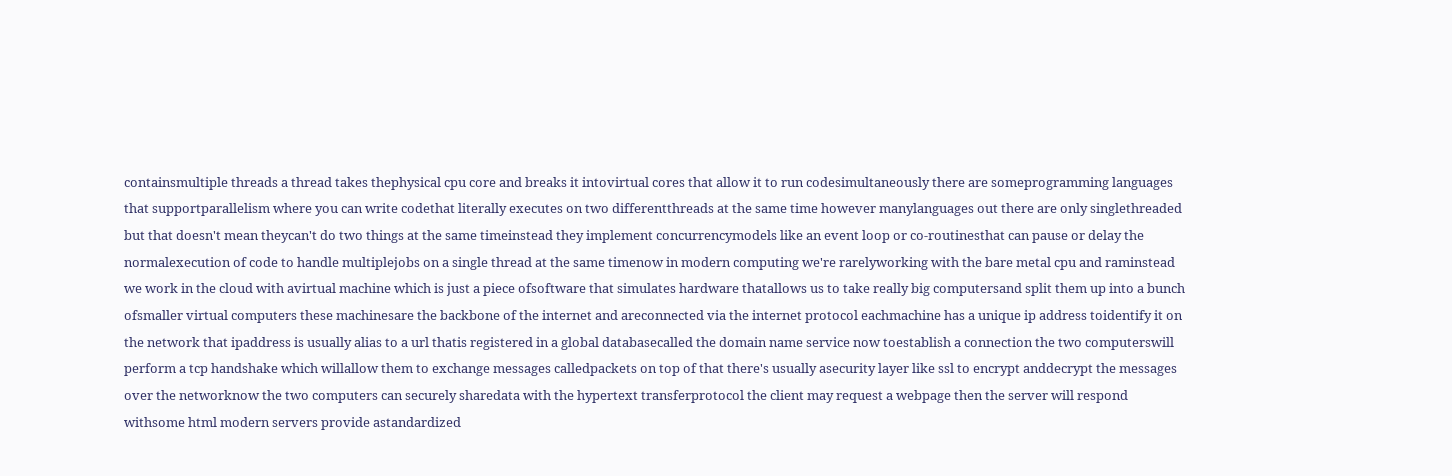containsmultiple threads a thread takes thephysical cpu core and breaks it intovirtual cores that allow it to run codesimultaneously there are someprogramming languages that supportparallelism where you can write codethat literally executes on two differentthreads at the same time however manylanguages out there are only singlethreaded but that doesn't mean theycan't do two things at the same timeinstead they implement concurrencymodels like an event loop or co-routinesthat can pause or delay the normalexecution of code to handle multiplejobs on a single thread at the same timenow in modern computing we're rarelyworking with the bare metal cpu and raminstead we work in the cloud with avirtual machine which is just a piece ofsoftware that simulates hardware thatallows us to take really big computersand split them up into a bunch ofsmaller virtual computers these machinesare the backbone of the internet and areconnected via the internet protocol eachmachine has a unique ip address toidentify it on the network that ipaddress is usually alias to a url thatis registered in a global databasecalled the domain name service now toestablish a connection the two computerswill perform a tcp handshake which willallow them to exchange messages calledpackets on top of that there's usually asecurity layer like ssl to encrypt anddecrypt the messages over the networknow the two computers can securely sharedata with the hypertext transferprotocol the client may request a webpage then the server will respond withsome html modern servers provide astandardized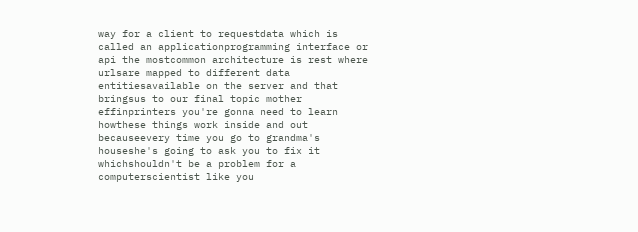way for a client to requestdata which is called an applicationprogramming interface or api the mostcommon architecture is rest where urlsare mapped to different data entitiesavailable on the server and that bringsus to our final topic mother effinprinters you're gonna need to learn howthese things work inside and out becauseevery time you go to grandma's houseshe's going to ask you to fix it whichshouldn't be a problem for a computerscientist like you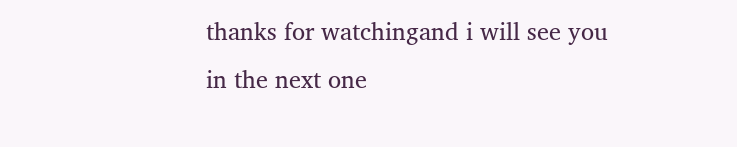thanks for watchingand i will see you in the next one